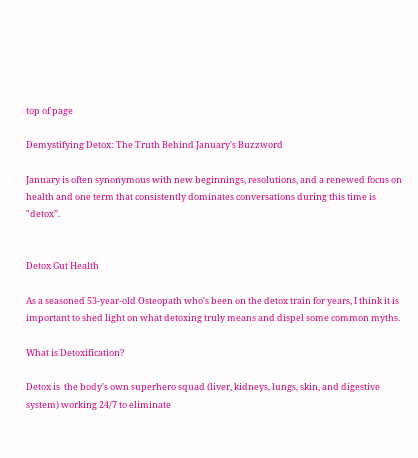top of page

Demystifying Detox: The Truth Behind January's Buzzword

January is often synonymous with new beginnings, resolutions, and a renewed focus on health and one term that consistently dominates conversations during this time is "detox”.


Detox Gut Health

As a seasoned 53-year-old Osteopath who's been on the detox train for years, I think it is important to shed light on what detoxing truly means and dispel some common myths.

What is Detoxification?

Detox is  the body's own superhero squad (liver, kidneys, lungs, skin, and digestive system) working 24/7 to eliminate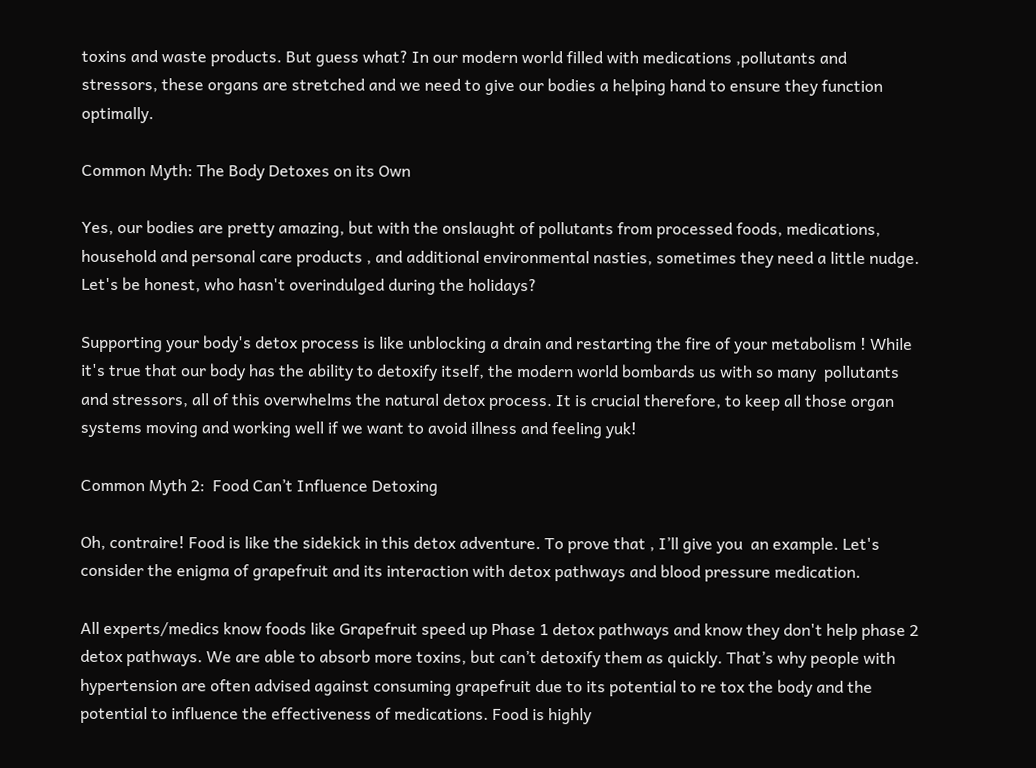toxins and waste products. But guess what? In our modern world filled with medications ,pollutants and stressors, these organs are stretched and we need to give our bodies a helping hand to ensure they function optimally.

Common Myth: The Body Detoxes on its Own

Yes, our bodies are pretty amazing, but with the onslaught of pollutants from processed foods, medications, household and personal care products , and additional environmental nasties, sometimes they need a little nudge. Let's be honest, who hasn't overindulged during the holidays?

Supporting your body's detox process is like unblocking a drain and restarting the fire of your metabolism ! While it's true that our body has the ability to detoxify itself, the modern world bombards us with so many  pollutants and stressors, all of this overwhelms the natural detox process. It is crucial therefore, to keep all those organ systems moving and working well if we want to avoid illness and feeling yuk!

Common Myth 2:  Food Can’t Influence Detoxing

Oh, contraire! Food is like the sidekick in this detox adventure. To prove that , I’ll give you  an example. Let's consider the enigma of grapefruit and its interaction with detox pathways and blood pressure medication.

All experts/medics know foods like Grapefruit speed up Phase 1 detox pathways and know they don't help phase 2 detox pathways. We are able to absorb more toxins, but can’t detoxify them as quickly. That’s why people with hypertension are often advised against consuming grapefruit due to its potential to re tox the body and the potential to influence the effectiveness of medications. Food is highly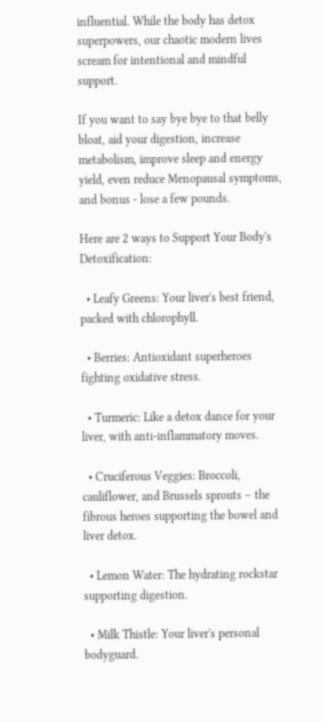influential. While the body has detox superpowers, our chaotic modern lives scream for intentional and mindful support.

If you want to say bye bye to that belly bloat, aid your digestion, increase metabolism, improve sleep and energy yield, even reduce Menopausal symptoms, and bonus - lose a few pounds.

Here are 2 ways to Support Your Body's Detoxification:

  • Leafy Greens: Your liver's best friend, packed with chlorophyll.

  • Berries: Antioxidant superheroes fighting oxidative stress.

  • Turmeric: Like a detox dance for your liver, with anti-inflammatory moves.

  • Cruciferous Veggies: Broccoli, cauliflower, and Brussels sprouts – the fibrous heroes supporting the bowel and liver detox.

  • Lemon Water: The hydrating rockstar supporting digestion.

  • Milk Thistle: Your liver's personal bodyguard.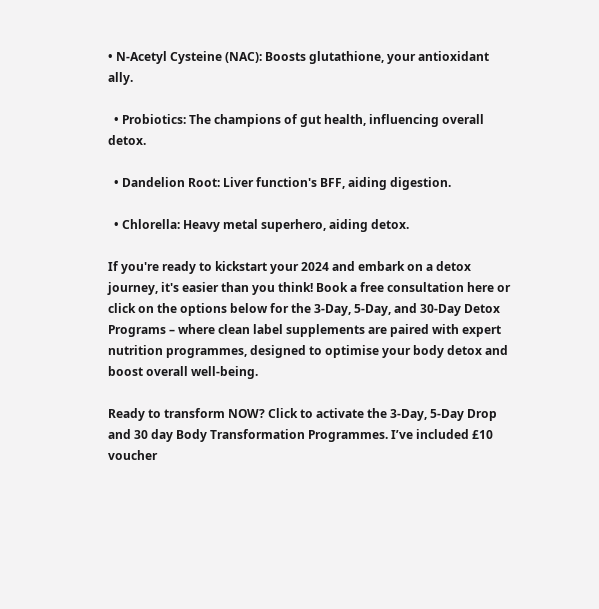• N-Acetyl Cysteine (NAC): Boosts glutathione, your antioxidant ally.

  • Probiotics: The champions of gut health, influencing overall detox.

  • Dandelion Root: Liver function's BFF, aiding digestion.

  • Chlorella: Heavy metal superhero, aiding detox.

If you're ready to kickstart your 2024 and embark on a detox journey, it's easier than you think! Book a free consultation here or click on the options below for the 3-Day, 5-Day, and 30-Day Detox Programs – where clean label supplements are paired with expert nutrition programmes, designed to optimise your body detox and boost overall well-being.

Ready to transform NOW? Click to activate the 3-Day, 5-Day Drop  and 30 day Body Transformation Programmes. I’ve included £10 voucher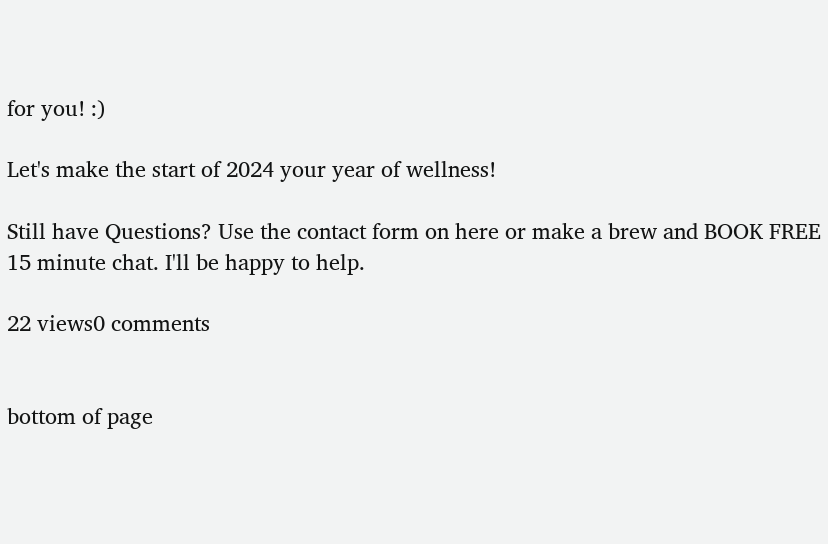for you! :)

Let's make the start of 2024 your year of wellness!

Still have Questions? Use the contact form on here or make a brew and BOOK FREE 15 minute chat. I'll be happy to help.

22 views0 comments


bottom of page